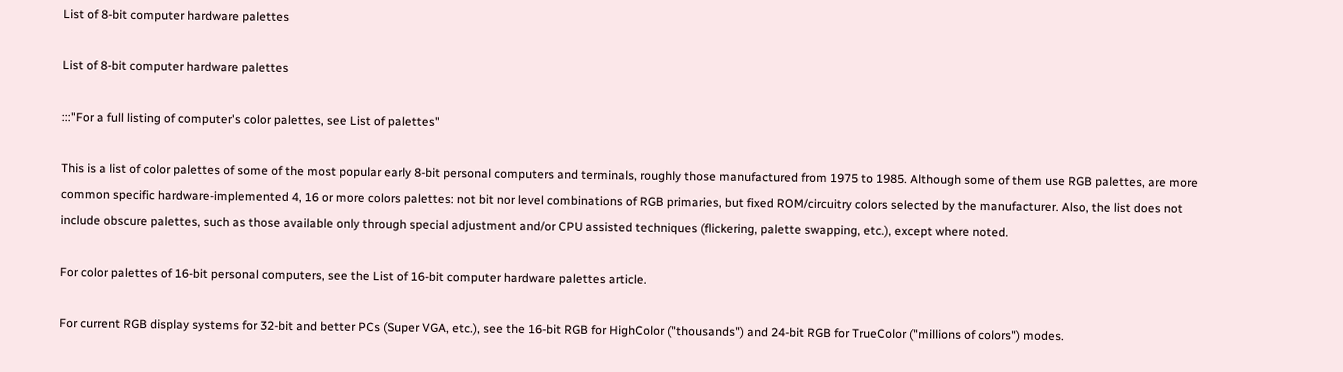List of 8-bit computer hardware palettes

List of 8-bit computer hardware palettes

:::"For a full listing of computer's color palettes, see List of palettes"

This is a list of color palettes of some of the most popular early 8-bit personal computers and terminals, roughly those manufactured from 1975 to 1985. Although some of them use RGB palettes, are more common specific hardware-implemented 4, 16 or more colors palettes: not bit nor level combinations of RGB primaries, but fixed ROM/circuitry colors selected by the manufacturer. Also, the list does not include obscure palettes, such as those available only through special adjustment and/or CPU assisted techniques (flickering, palette swapping, etc.), except where noted.

For color palettes of 16-bit personal computers, see the List of 16-bit computer hardware palettes article.

For current RGB display systems for 32-bit and better PCs (Super VGA, etc.), see the 16-bit RGB for HighColor ("thousands") and 24-bit RGB for TrueColor ("millions of colors") modes.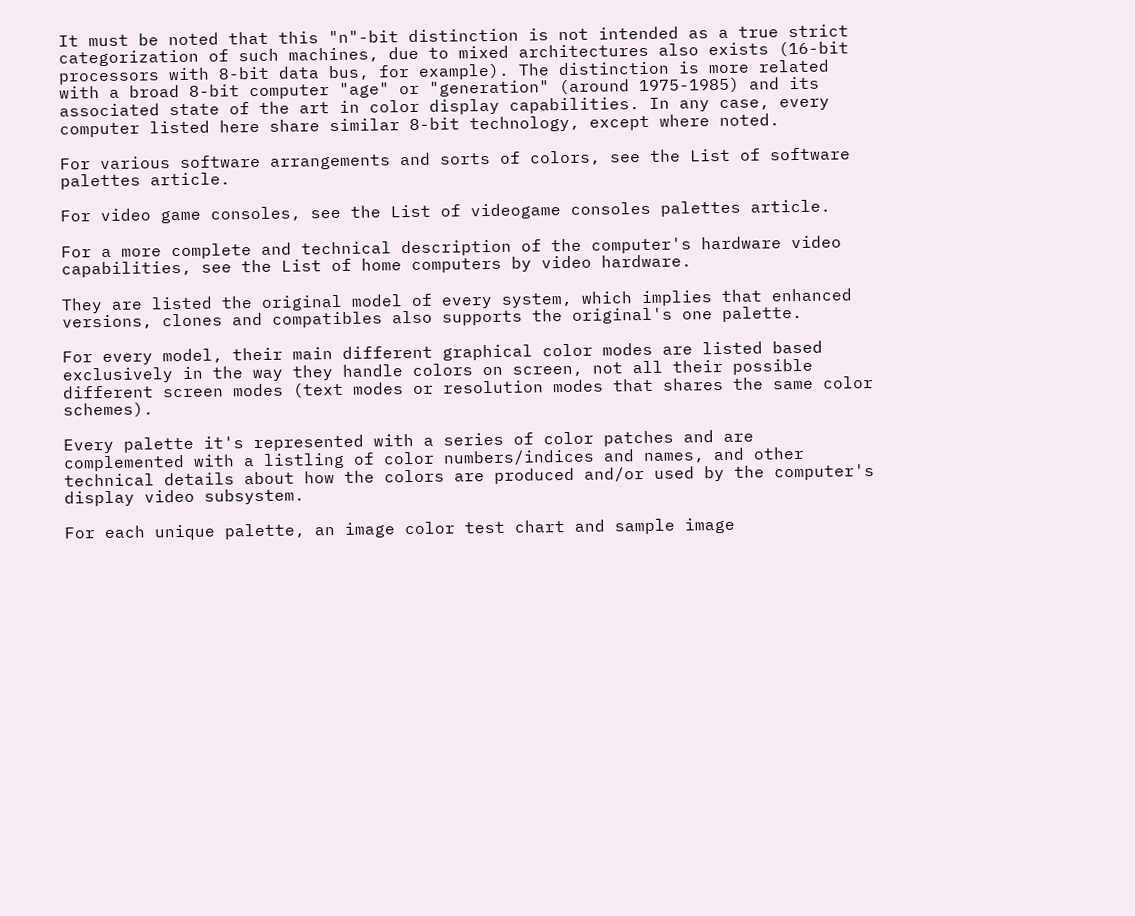It must be noted that this "n"-bit distinction is not intended as a true strict categorization of such machines, due to mixed architectures also exists (16-bit processors with 8-bit data bus, for example). The distinction is more related with a broad 8-bit computer "age" or "generation" (around 1975-1985) and its associated state of the art in color display capabilities. In any case, every computer listed here share similar 8-bit technology, except where noted.

For various software arrangements and sorts of colors, see the List of software palettes article.

For video game consoles, see the List of videogame consoles palettes article.

For a more complete and technical description of the computer's hardware video capabilities, see the List of home computers by video hardware.

They are listed the original model of every system, which implies that enhanced versions, clones and compatibles also supports the original's one palette.

For every model, their main different graphical color modes are listed based exclusively in the way they handle colors on screen, not all their possible different screen modes (text modes or resolution modes that shares the same color schemes).

Every palette it's represented with a series of color patches and are complemented with a listling of color numbers/indices and names, and other technical details about how the colors are produced and/or used by the computer's display video subsystem.

For each unique palette, an image color test chart and sample image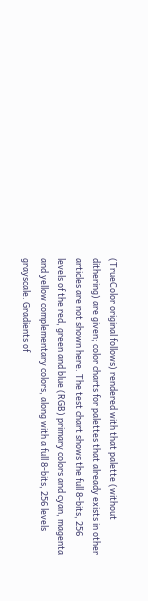(TrueColor original follows) rendered with that palette (without dithering) are given; color charts for palettes that already exists in other articles are not shown here. The test chart shows the full 8-bits, 256 levels of the red, green and blue (RGB) primary colors and cyan, magenta and yellow complementary colors, along with a full 8-bits, 256 levels grayscale. Gradients of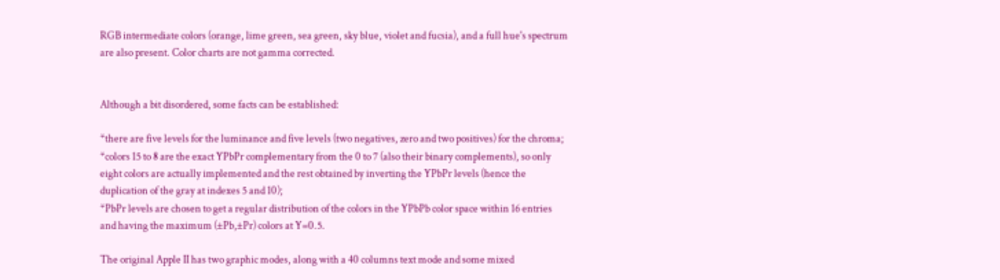RGB intermediate colors (orange, lime green, sea green, sky blue, violet and fucsia), and a full hue's spectrum are also present. Color charts are not gamma corrected.


Although a bit disordered, some facts can be established:

*there are five levels for the luminance and five levels (two negatives, zero and two positives) for the chroma;
*colors 15 to 8 are the exact YPbPr complementary from the 0 to 7 (also their binary complements), so only eight colors are actually implemented and the rest obtained by inverting the YPbPr levels (hence the duplication of the gray at indexes 5 and 10);
*PbPr levels are chosen to get a regular distribution of the colors in the YPbPb color space within 16 entries and having the maximum (±Pb,±Pr) colors at Y=0.5.

The original Apple II has two graphic modes, along with a 40 columns text mode and some mixed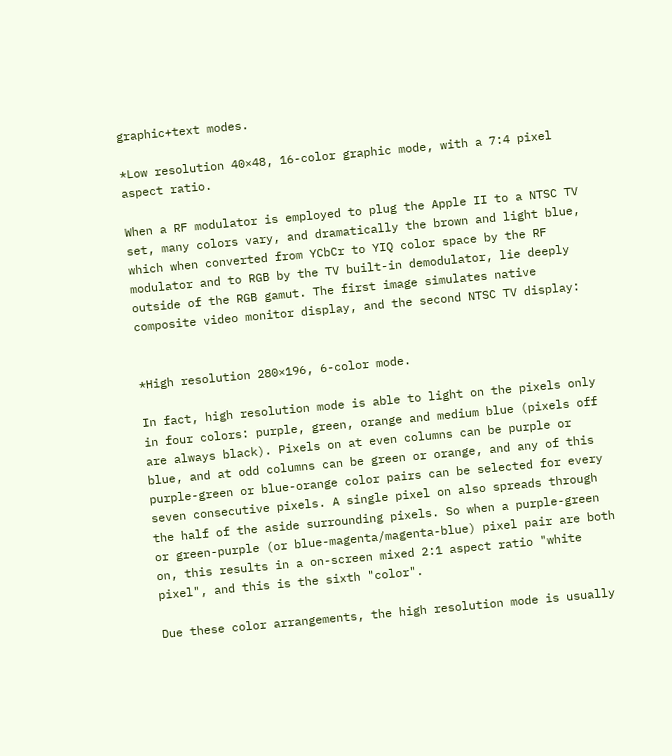graphic+text modes.

*Low resolution 40×48, 16-color graphic mode, with a 7:4 pixel aspect ratio.

When a RF modulator is employed to plug the Apple II to a NTSC TV set, many colors vary, and dramatically the brown and light blue, which when converted from YCbCr to YIQ color space by the RF modulator and to RGB by the TV built-in demodulator, lie deeply outside of the RGB gamut. The first image simulates native composite video monitor display, and the second NTSC TV display:


*High resolution 280×196, 6-color mode.

In fact, high resolution mode is able to light on the pixels only in four colors: purple, green, orange and medium blue (pixels off are always black). Pixels on at even columns can be purple or blue, and at odd columns can be green or orange, and any of this purple-green or blue-orange color pairs can be selected for every seven consecutive pixels. A single pixel on also spreads through the half of the aside surrounding pixels. So when a purple-green or green-purple (or blue-magenta/magenta-blue) pixel pair are both on, this results in a on-screen mixed 2:1 aspect ratio "white pixel", and this is the sixth "color".

Due these color arrangements, the high resolution mode is usually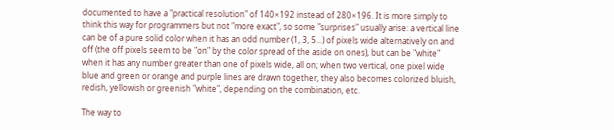documented to have a "practical resolution" of 140×192 instead of 280×196. It is more simply to think this way for programmers but not "more exact", so some "surprises" usually arise: a vertical line can be of a pure solid color when it has an odd number (1, 3, 5...) of pixels wide alternatively on and off (the off pixels seem to be "on" by the color spread of the aside on ones), but can be "white" when it has any number greater than one of pixels wide, all on; when two vertical, one pixel wide blue and green or orange and purple lines are drawn together, they also becomes colorized bluish, redish, yellowish or greenish "white", depending on the combination, etc.

The way to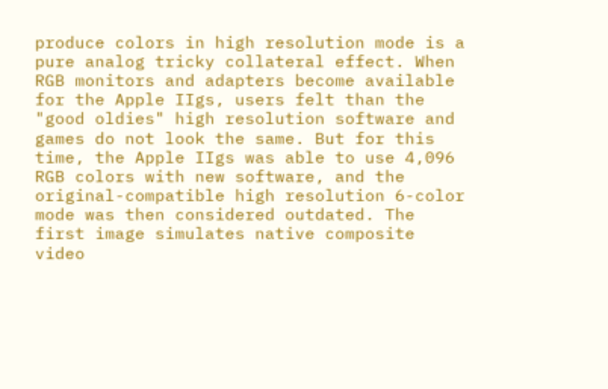produce colors in high resolution mode is a pure analog tricky collateral effect. When RGB monitors and adapters become available for the Apple IIgs, users felt than the "good oldies" high resolution software and games do not look the same. But for this time, the Apple IIgs was able to use 4,096 RGB colors with new software, and the original-compatible high resolution 6-color mode was then considered outdated. The first image simulates native composite video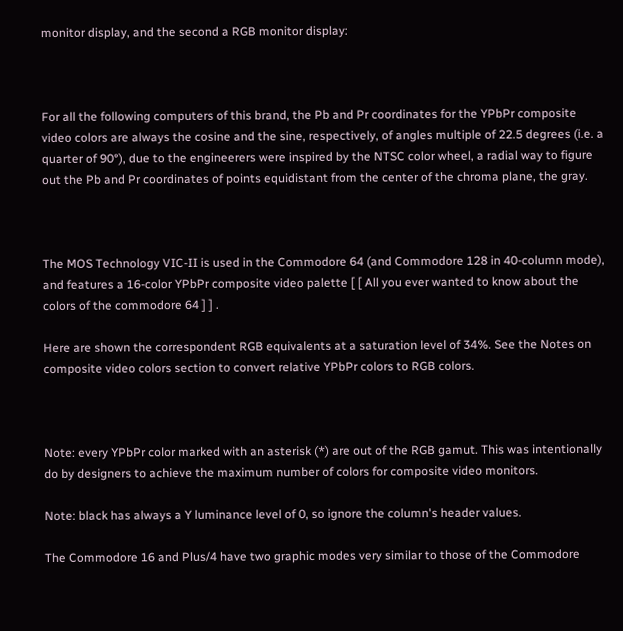monitor display, and the second a RGB monitor display:



For all the following computers of this brand, the Pb and Pr coordinates for the YPbPr composite video colors are always the cosine and the sine, respectively, of angles multiple of 22.5 degrees (i.e. a quarter of 90°), due to the engineerers were inspired by the NTSC color wheel, a radial way to figure out the Pb and Pr coordinates of points equidistant from the center of the chroma plane, the gray.



The MOS Technology VIC-II is used in the Commodore 64 (and Commodore 128 in 40-column mode), and features a 16-color YPbPr composite video palette [ [ All you ever wanted to know about the colors of the commodore 64 ] ] .

Here are shown the correspondent RGB equivalents at a saturation level of 34%. See the Notes on composite video colors section to convert relative YPbPr colors to RGB colors.



Note: every YPbPr color marked with an asterisk (*) are out of the RGB gamut. This was intentionally do by designers to achieve the maximum number of colors for composite video monitors.

Note: black has always a Y luminance level of 0, so ignore the column's header values.

The Commodore 16 and Plus/4 have two graphic modes very similar to those of the Commodore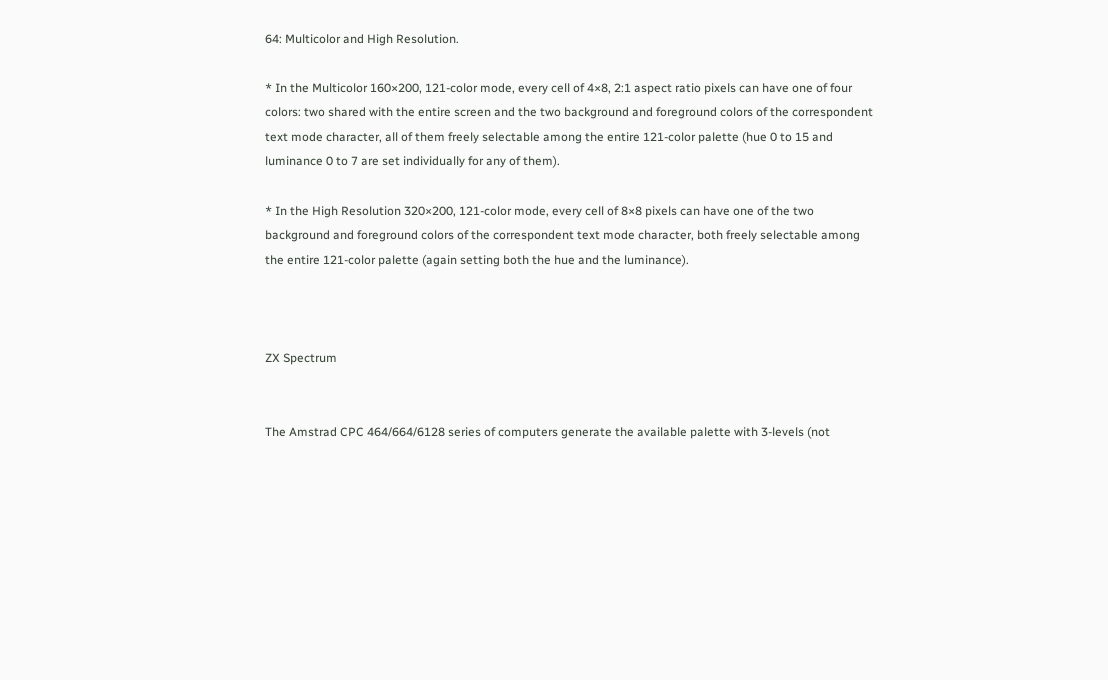64: Multicolor and High Resolution.

* In the Multicolor 160×200, 121-color mode, every cell of 4×8, 2:1 aspect ratio pixels can have one of four colors: two shared with the entire screen and the two background and foreground colors of the correspondent text mode character, all of them freely selectable among the entire 121-color palette (hue 0 to 15 and luminance 0 to 7 are set individually for any of them).

* In the High Resolution 320×200, 121-color mode, every cell of 8×8 pixels can have one of the two background and foreground colors of the correspondent text mode character, both freely selectable among the entire 121-color palette (again setting both the hue and the luminance).



ZX Spectrum


The Amstrad CPC 464/664/6128 series of computers generate the available palette with 3-levels (not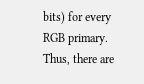bits) for every RGB primary. Thus, there are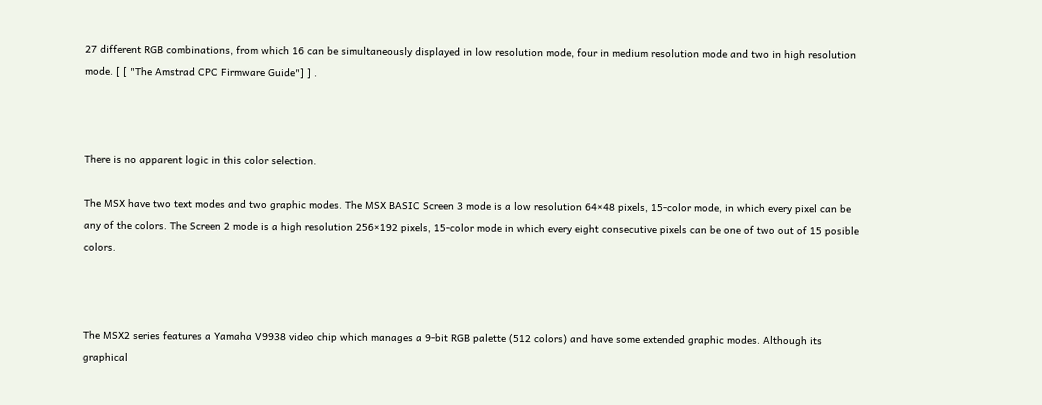27 different RGB combinations, from which 16 can be simultaneously displayed in low resolution mode, four in medium resolution mode and two in high resolution mode. [ [ "The Amstrad CPC Firmware Guide"] ] .



There is no apparent logic in this color selection.

The MSX have two text modes and two graphic modes. The MSX BASIC Screen 3 mode is a low resolution 64×48 pixels, 15-color mode, in which every pixel can be any of the colors. The Screen 2 mode is a high resolution 256×192 pixels, 15-color mode in which every eight consecutive pixels can be one of two out of 15 posible colors.



The MSX2 series features a Yamaha V9938 video chip which manages a 9-bit RGB palette (512 colors) and have some extended graphic modes. Although its graphical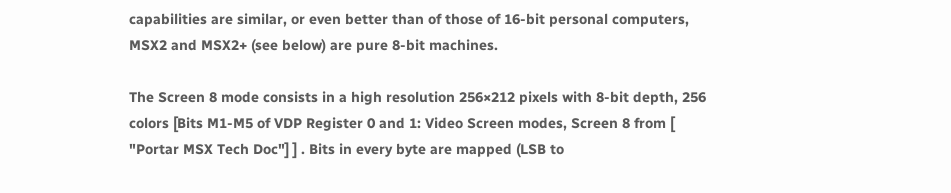capabilities are similar, or even better than of those of 16-bit personal computers, MSX2 and MSX2+ (see below) are pure 8-bit machines.

The Screen 8 mode consists in a high resolution 256×212 pixels with 8-bit depth, 256 colors [Bits M1-M5 of VDP Register 0 and 1: Video Screen modes, Screen 8 from [ "Portar MSX Tech Doc"] ] . Bits in every byte are mapped (LSB to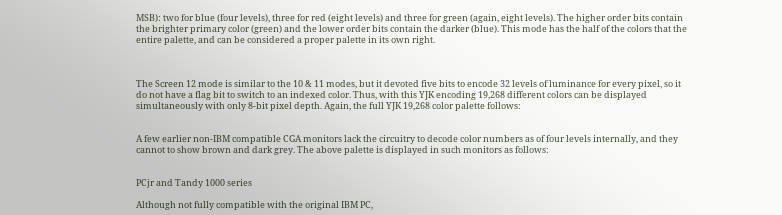MSB): two for blue (four levels), three for red (eight levels) and three for green (again, eight levels). The higher order bits contain the brighter primary color (green) and the lower order bits contain the darker (blue). This mode has the half of the colors that the entire palette, and can be considered a proper palette in its own right.



The Screen 12 mode is similar to the 10 & 11 modes, but it devoted five bits to encode 32 levels of luminance for every pixel, so it do not have a flag bit to switch to an indexed color. Thus, with this YJK encoding 19,268 different colors can be displayed simultaneously with only 8-bit pixel depth. Again, the full YJK 19,268 color palette follows:


A few earlier non-IBM compatible CGA monitors lack the circuitry to decode color numbers as of four levels internally, and they cannot to show brown and dark grey. The above palette is displayed in such monitors as follows:


PCjr and Tandy 1000 series

Although not fully compatible with the original IBM PC,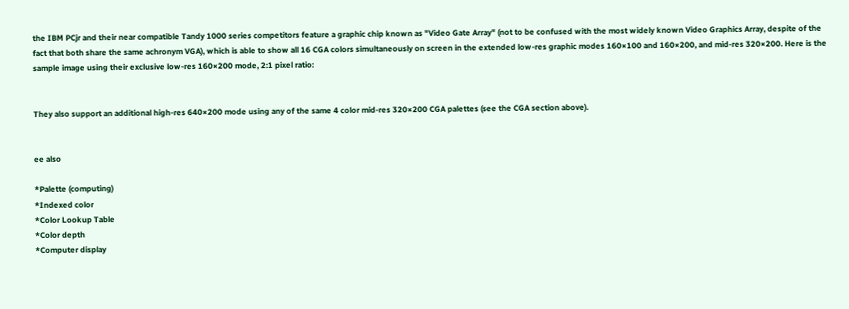the IBM PCjr and their near compatible Tandy 1000 series competitors feature a graphic chip known as "Video Gate Array" (not to be confused with the most widely known Video Graphics Array, despite of the fact that both share the same achronym VGA), which is able to show all 16 CGA colors simultaneously on screen in the extended low-res graphic modes 160×100 and 160×200, and mid-res 320×200. Here is the sample image using their exclusive low-res 160×200 mode, 2:1 pixel ratio:


They also support an additional high-res 640×200 mode using any of the same 4 color mid-res 320×200 CGA palettes (see the CGA section above).


ee also

*Palette (computing)
*Indexed color
*Color Lookup Table
*Color depth
*Computer display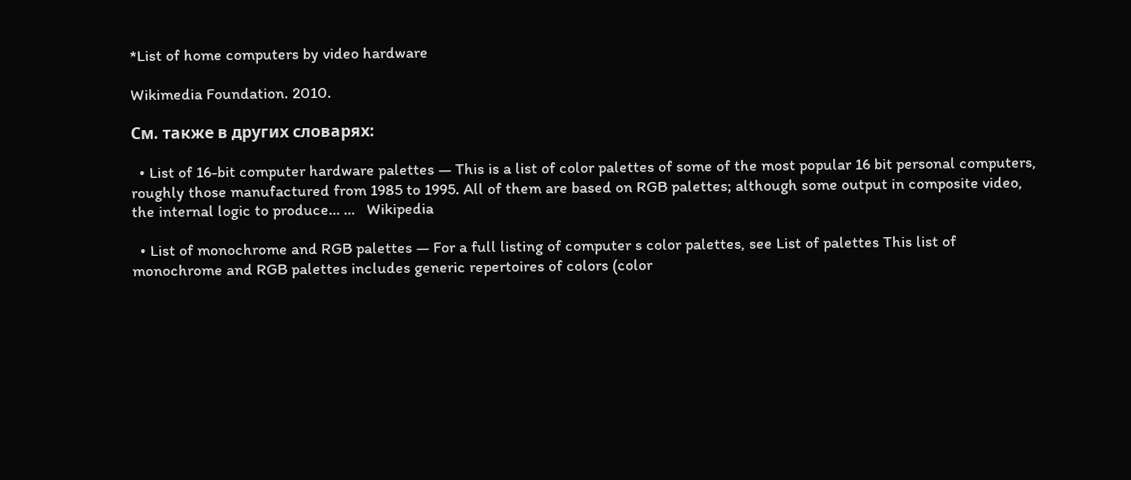*List of home computers by video hardware

Wikimedia Foundation. 2010.

См. также в других словарях:

  • List of 16-bit computer hardware palettes — This is a list of color palettes of some of the most popular 16 bit personal computers, roughly those manufactured from 1985 to 1995. All of them are based on RGB palettes; although some output in composite video, the internal logic to produce… …   Wikipedia

  • List of monochrome and RGB palettes — For a full listing of computer s color palettes, see List of palettes This list of monochrome and RGB palettes includes generic repertoires of colors (color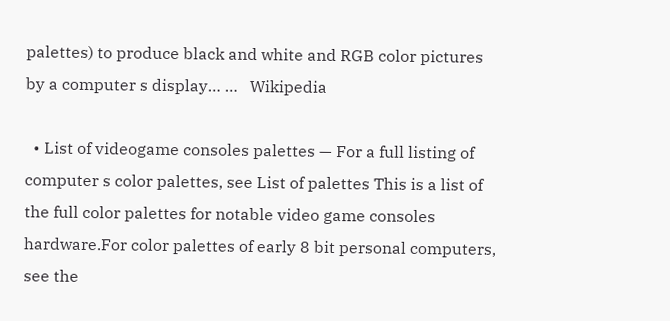palettes) to produce black and white and RGB color pictures by a computer s display… …   Wikipedia

  • List of videogame consoles palettes — For a full listing of computer s color palettes, see List of palettes This is a list of the full color palettes for notable video game consoles hardware.For color palettes of early 8 bit personal computers, see the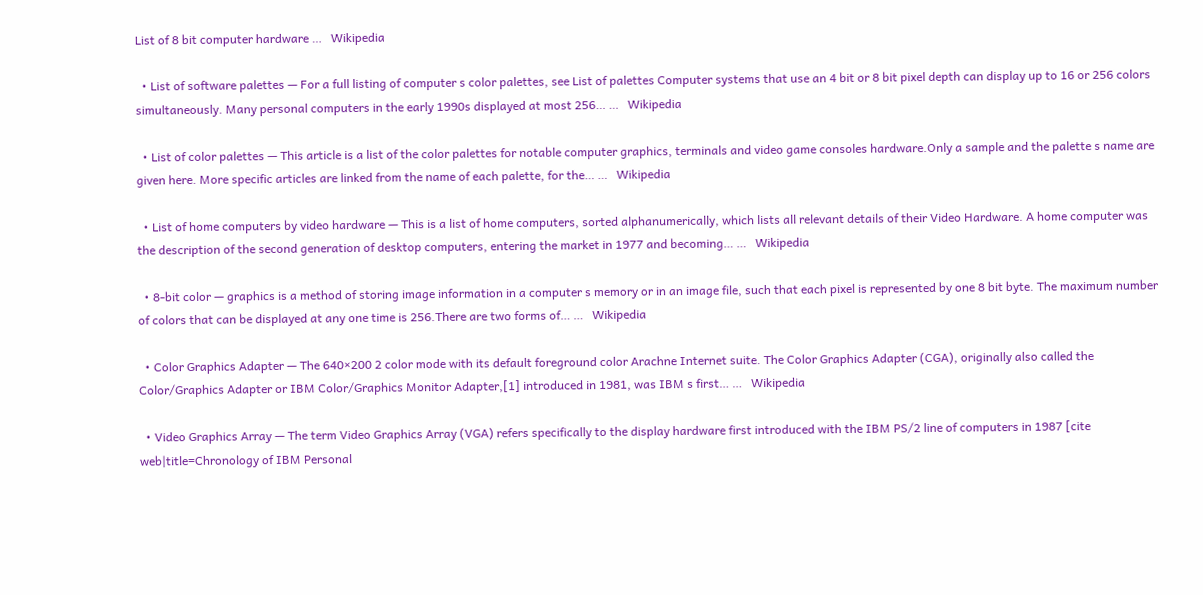List of 8 bit computer hardware …   Wikipedia

  • List of software palettes — For a full listing of computer s color palettes, see List of palettes Computer systems that use an 4 bit or 8 bit pixel depth can display up to 16 or 256 colors simultaneously. Many personal computers in the early 1990s displayed at most 256… …   Wikipedia

  • List of color palettes — This article is a list of the color palettes for notable computer graphics, terminals and video game consoles hardware.Only a sample and the palette s name are given here. More specific articles are linked from the name of each palette, for the… …   Wikipedia

  • List of home computers by video hardware — This is a list of home computers, sorted alphanumerically, which lists all relevant details of their Video Hardware. A home computer was the description of the second generation of desktop computers, entering the market in 1977 and becoming… …   Wikipedia

  • 8-bit color — graphics is a method of storing image information in a computer s memory or in an image file, such that each pixel is represented by one 8 bit byte. The maximum number of colors that can be displayed at any one time is 256.There are two forms of… …   Wikipedia

  • Color Graphics Adapter — The 640×200 2 color mode with its default foreground color Arachne Internet suite. The Color Graphics Adapter (CGA), originally also called the Color/Graphics Adapter or IBM Color/Graphics Monitor Adapter,[1] introduced in 1981, was IBM s first… …   Wikipedia

  • Video Graphics Array — The term Video Graphics Array (VGA) refers specifically to the display hardware first introduced with the IBM PS/2 line of computers in 1987 [cite web|title=Chronology of IBM Personal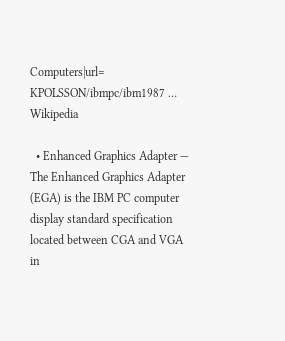Computers|url= KPOLSSON/ibmpc/ibm1987 …   Wikipedia

  • Enhanced Graphics Adapter — The Enhanced Graphics Adapter (EGA) is the IBM PC computer display standard specification located between CGA and VGA in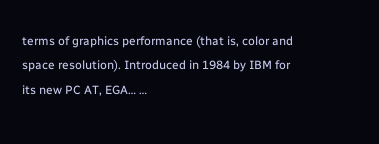terms of graphics performance (that is, color and space resolution). Introduced in 1984 by IBM for its new PC AT, EGA… …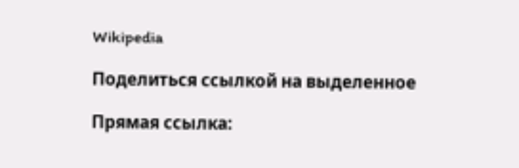Wikipedia

Поделиться ссылкой на выделенное

Прямая ссылка: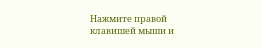Нажмите правой клавишей мыши и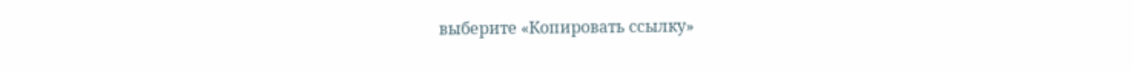выберите «Копировать ссылку»